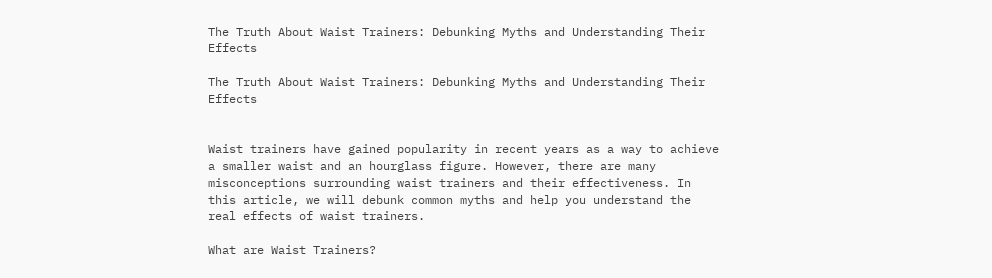The Truth About Waist Trainers: Debunking Myths and Understanding Their Effects

The Truth About Waist Trainers: Debunking Myths and Understanding Their Effects


Waist trainers have gained popularity in recent years as a way to achieve a smaller waist and an hourglass figure. However, there are many misconceptions surrounding waist trainers and their effectiveness. In this article, we will debunk common myths and help you understand the real effects of waist trainers.

What are Waist Trainers?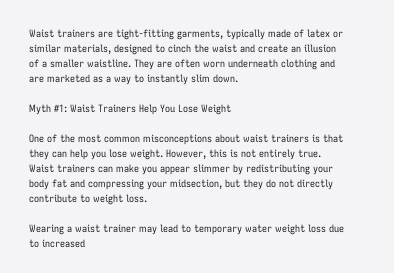Waist trainers are tight-fitting garments, typically made of latex or similar materials, designed to cinch the waist and create an illusion of a smaller waistline. They are often worn underneath clothing and are marketed as a way to instantly slim down.

Myth #1: Waist Trainers Help You Lose Weight

One of the most common misconceptions about waist trainers is that they can help you lose weight. However, this is not entirely true. Waist trainers can make you appear slimmer by redistributing your body fat and compressing your midsection, but they do not directly contribute to weight loss.

Wearing a waist trainer may lead to temporary water weight loss due to increased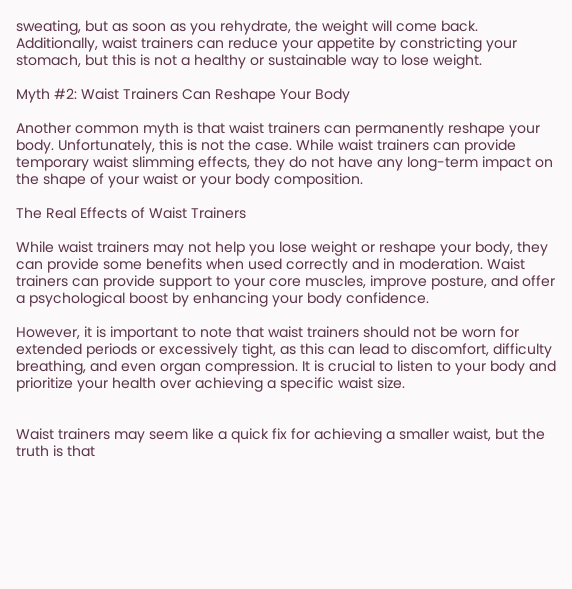sweating, but as soon as you rehydrate, the weight will come back. Additionally, waist trainers can reduce your appetite by constricting your stomach, but this is not a healthy or sustainable way to lose weight.

Myth #2: Waist Trainers Can Reshape Your Body

Another common myth is that waist trainers can permanently reshape your body. Unfortunately, this is not the case. While waist trainers can provide temporary waist slimming effects, they do not have any long-term impact on the shape of your waist or your body composition.

The Real Effects of Waist Trainers

While waist trainers may not help you lose weight or reshape your body, they can provide some benefits when used correctly and in moderation. Waist trainers can provide support to your core muscles, improve posture, and offer a psychological boost by enhancing your body confidence.

However, it is important to note that waist trainers should not be worn for extended periods or excessively tight, as this can lead to discomfort, difficulty breathing, and even organ compression. It is crucial to listen to your body and prioritize your health over achieving a specific waist size.


Waist trainers may seem like a quick fix for achieving a smaller waist, but the truth is that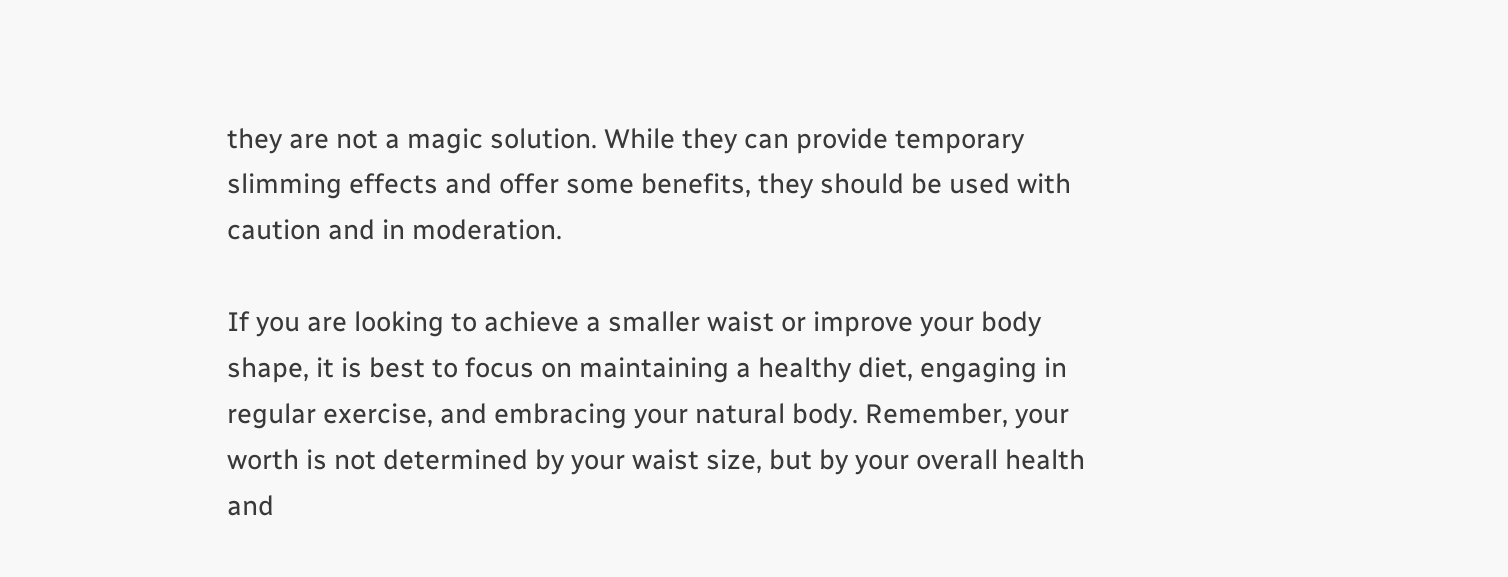they are not a magic solution. While they can provide temporary slimming effects and offer some benefits, they should be used with caution and in moderation.

If you are looking to achieve a smaller waist or improve your body shape, it is best to focus on maintaining a healthy diet, engaging in regular exercise, and embracing your natural body. Remember, your worth is not determined by your waist size, but by your overall health and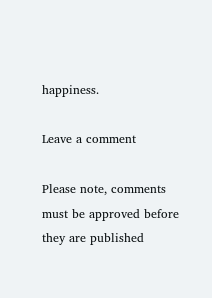happiness.

Leave a comment

Please note, comments must be approved before they are published